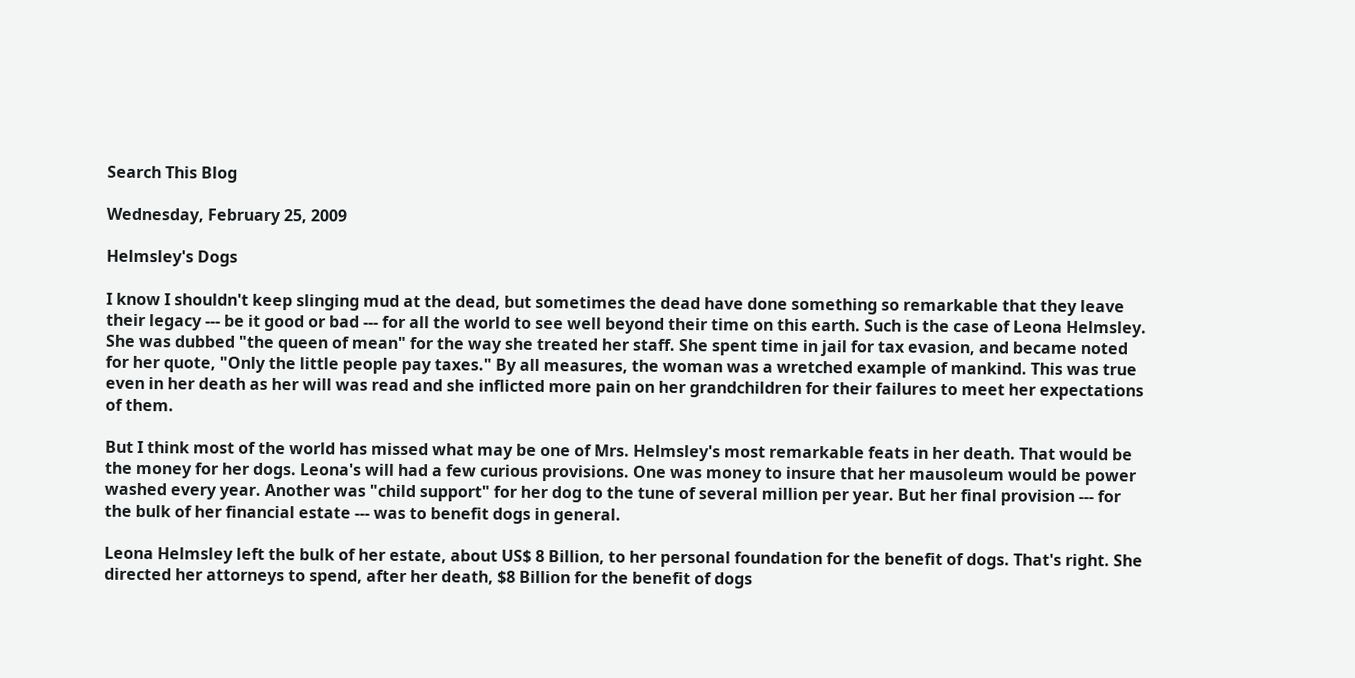Search This Blog

Wednesday, February 25, 2009

Helmsley's Dogs

I know I shouldn't keep slinging mud at the dead, but sometimes the dead have done something so remarkable that they leave their legacy --- be it good or bad --- for all the world to see well beyond their time on this earth. Such is the case of Leona Helmsley. She was dubbed "the queen of mean" for the way she treated her staff. She spent time in jail for tax evasion, and became noted for her quote, "Only the little people pay taxes." By all measures, the woman was a wretched example of mankind. This was true even in her death as her will was read and she inflicted more pain on her grandchildren for their failures to meet her expectations of them.

But I think most of the world has missed what may be one of Mrs. Helmsley's most remarkable feats in her death. That would be the money for her dogs. Leona's will had a few curious provisions. One was money to insure that her mausoleum would be power washed every year. Another was "child support" for her dog to the tune of several million per year. But her final provision --- for the bulk of her financial estate --- was to benefit dogs in general.

Leona Helmsley left the bulk of her estate, about US$ 8 Billion, to her personal foundation for the benefit of dogs. That's right. She directed her attorneys to spend, after her death, $8 Billion for the benefit of dogs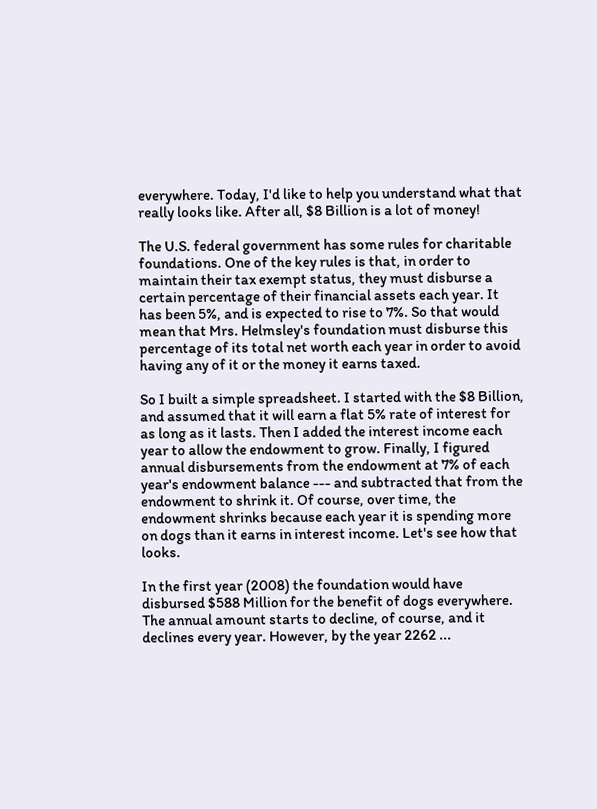everywhere. Today, I'd like to help you understand what that really looks like. After all, $8 Billion is a lot of money!

The U.S. federal government has some rules for charitable foundations. One of the key rules is that, in order to maintain their tax exempt status, they must disburse a certain percentage of their financial assets each year. It has been 5%, and is expected to rise to 7%. So that would mean that Mrs. Helmsley's foundation must disburse this percentage of its total net worth each year in order to avoid having any of it or the money it earns taxed.

So I built a simple spreadsheet. I started with the $8 Billion, and assumed that it will earn a flat 5% rate of interest for as long as it lasts. Then I added the interest income each year to allow the endowment to grow. Finally, I figured annual disbursements from the endowment at 7% of each year's endowment balance --- and subtracted that from the endowment to shrink it. Of course, over time, the endowment shrinks because each year it is spending more on dogs than it earns in interest income. Let's see how that looks.

In the first year (2008) the foundation would have disbursed $588 Million for the benefit of dogs everywhere. The annual amount starts to decline, of course, and it declines every year. However, by the year 2262 ...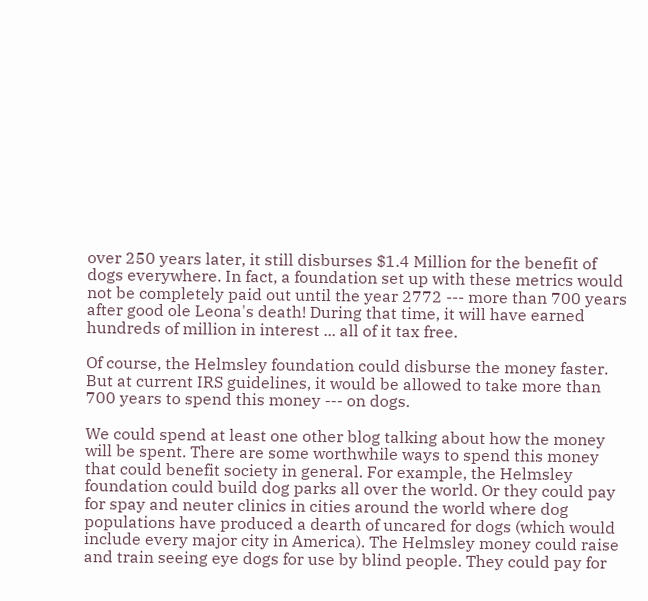over 250 years later, it still disburses $1.4 Million for the benefit of dogs everywhere. In fact, a foundation set up with these metrics would not be completely paid out until the year 2772 --- more than 700 years after good ole Leona's death! During that time, it will have earned hundreds of million in interest ... all of it tax free.

Of course, the Helmsley foundation could disburse the money faster. But at current IRS guidelines, it would be allowed to take more than 700 years to spend this money --- on dogs.

We could spend at least one other blog talking about how the money will be spent. There are some worthwhile ways to spend this money that could benefit society in general. For example, the Helmsley foundation could build dog parks all over the world. Or they could pay for spay and neuter clinics in cities around the world where dog populations have produced a dearth of uncared for dogs (which would include every major city in America). The Helmsley money could raise and train seeing eye dogs for use by blind people. They could pay for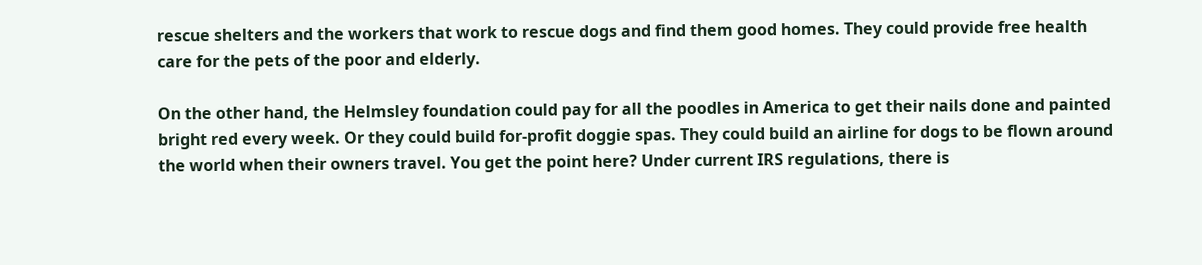rescue shelters and the workers that work to rescue dogs and find them good homes. They could provide free health care for the pets of the poor and elderly.

On the other hand, the Helmsley foundation could pay for all the poodles in America to get their nails done and painted bright red every week. Or they could build for-profit doggie spas. They could build an airline for dogs to be flown around the world when their owners travel. You get the point here? Under current IRS regulations, there is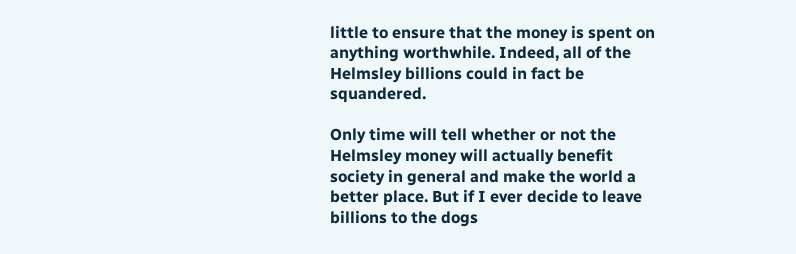little to ensure that the money is spent on anything worthwhile. Indeed, all of the Helmsley billions could in fact be squandered.

Only time will tell whether or not the Helmsley money will actually benefit society in general and make the world a better place. But if I ever decide to leave billions to the dogs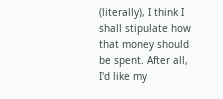(literally), I think I shall stipulate how that money should be spent. After all, I'd like my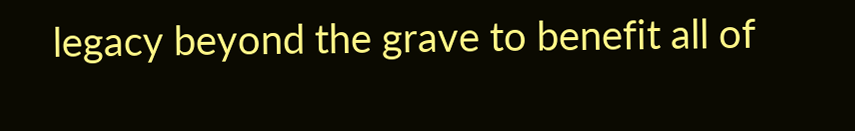legacy beyond the grave to benefit all of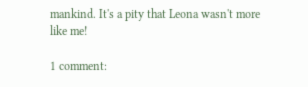mankind. It's a pity that Leona wasn't more like me!

1 comment: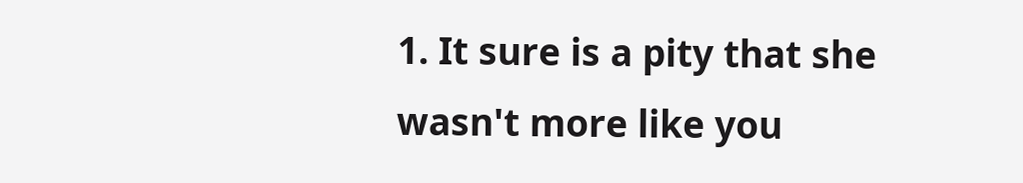1. It sure is a pity that she wasn't more like you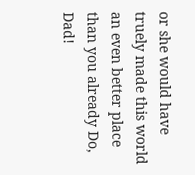or she would have truely made this world an even better place than you already Do, Dad!